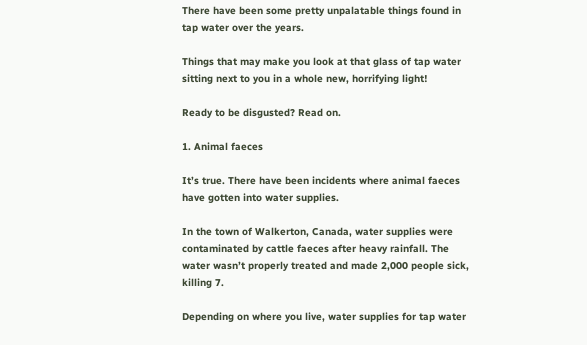There have been some pretty unpalatable things found in tap water over the years.

Things that may make you look at that glass of tap water sitting next to you in a whole new, horrifying light!

Ready to be disgusted? Read on.

1. Animal faeces

It’s true. There have been incidents where animal faeces have gotten into water supplies.

In the town of Walkerton, Canada, water supplies were contaminated by cattle faeces after heavy rainfall. The water wasn’t properly treated and made 2,000 people sick, killing 7.

Depending on where you live, water supplies for tap water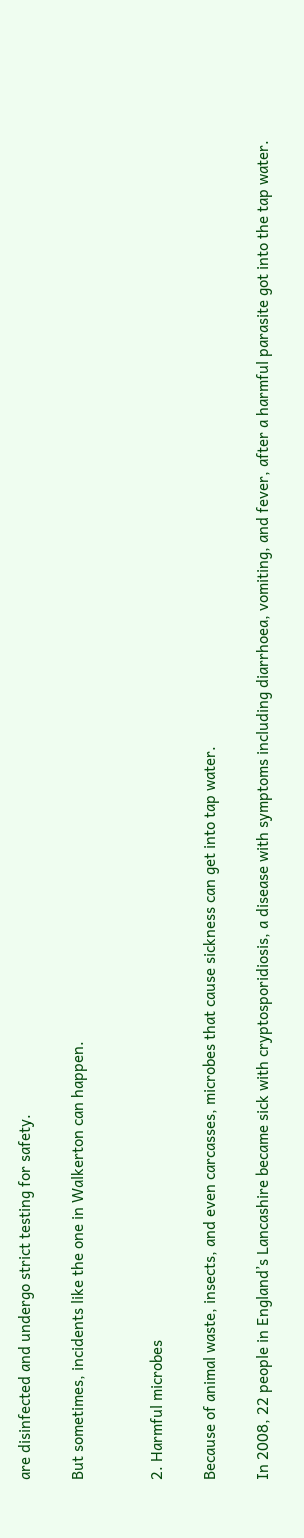are disinfected and undergo strict testing for safety.

But sometimes, incidents like the one in Walkerton can happen.


2. Harmful microbes

Because of animal waste, insects, and even carcasses, microbes that cause sickness can get into tap water.

In 2008, 22 people in England’s Lancashire became sick with cryptosporidiosis, a disease with symptoms including diarrhoea, vomiting, and fever, after a harmful parasite got into the tap water.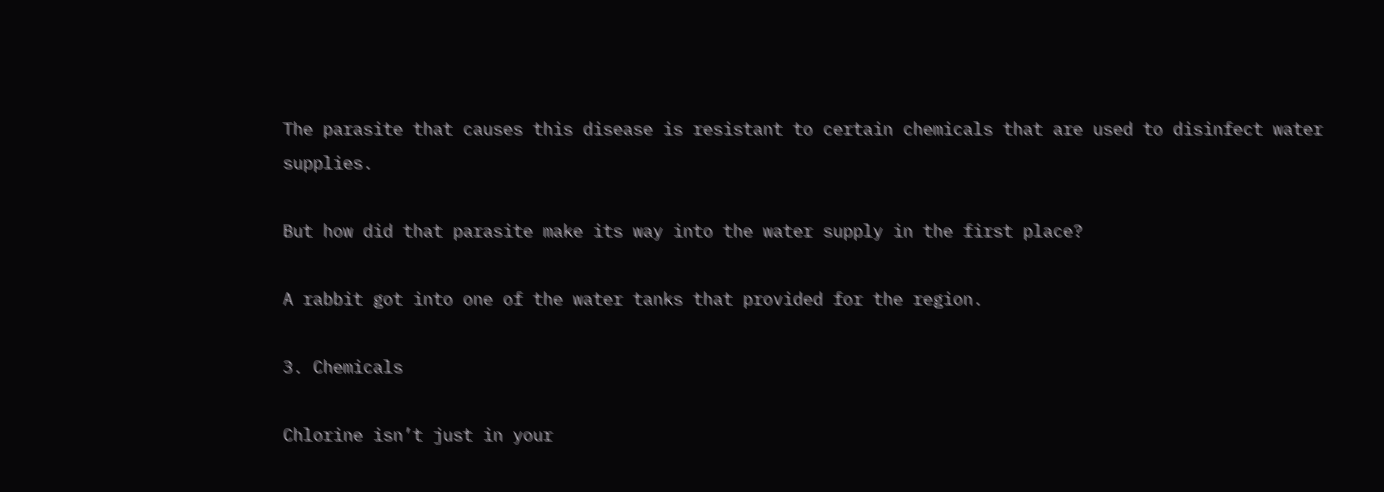The parasite that causes this disease is resistant to certain chemicals that are used to disinfect water supplies.

But how did that parasite make its way into the water supply in the first place?

A rabbit got into one of the water tanks that provided for the region.

3. Chemicals

Chlorine isn’t just in your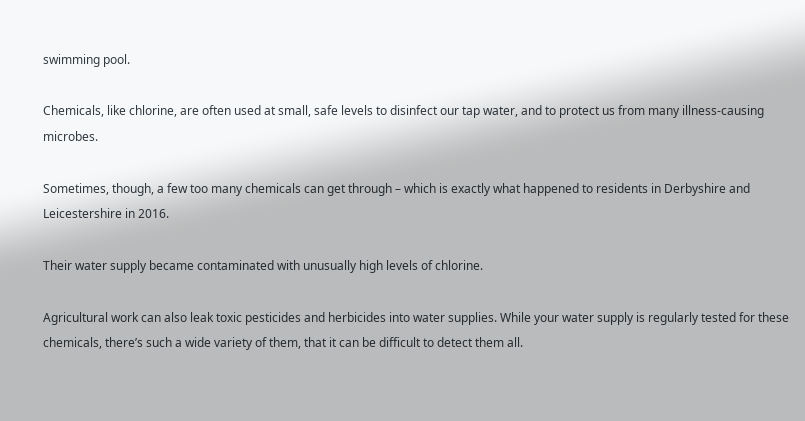swimming pool.

Chemicals, like chlorine, are often used at small, safe levels to disinfect our tap water, and to protect us from many illness-causing microbes.

Sometimes, though, a few too many chemicals can get through – which is exactly what happened to residents in Derbyshire and Leicestershire in 2016.

Their water supply became contaminated with unusually high levels of chlorine.

Agricultural work can also leak toxic pesticides and herbicides into water supplies. While your water supply is regularly tested for these chemicals, there’s such a wide variety of them, that it can be difficult to detect them all.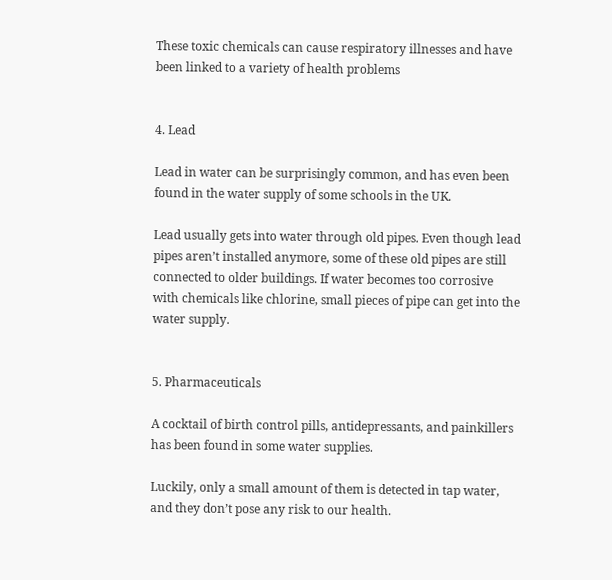These toxic chemicals can cause respiratory illnesses and have been linked to a variety of health problems


4. Lead

Lead in water can be surprisingly common, and has even been found in the water supply of some schools in the UK.

Lead usually gets into water through old pipes. Even though lead pipes aren’t installed anymore, some of these old pipes are still connected to older buildings. If water becomes too corrosive with chemicals like chlorine, small pieces of pipe can get into the water supply.


5. Pharmaceuticals

A cocktail of birth control pills, antidepressants, and painkillers has been found in some water supplies.

Luckily, only a small amount of them is detected in tap water, and they don’t pose any risk to our health.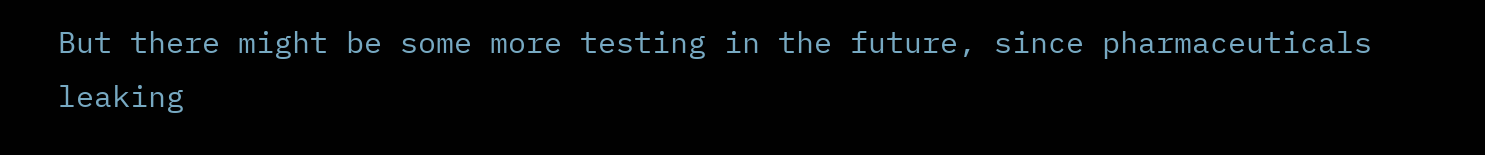But there might be some more testing in the future, since pharmaceuticals leaking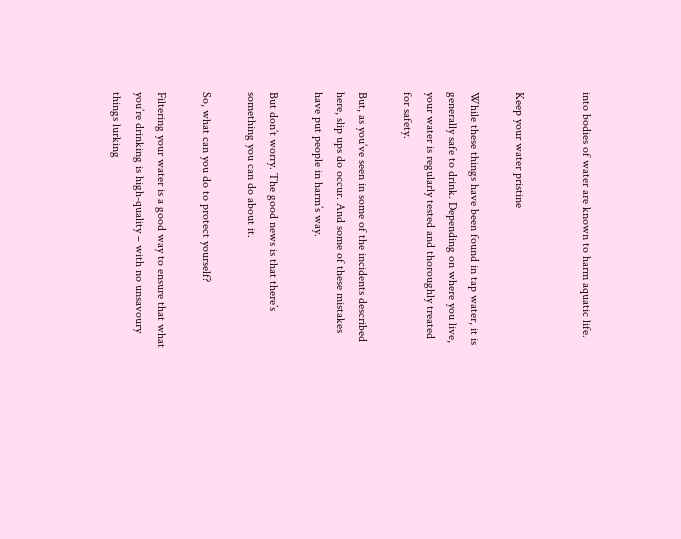into bodies of water are known to harm aquatic life.


Keep your water pristine

While these things have been found in tap water, it is generally safe to drink. Depending on where you live, your water is regularly tested and thoroughly treated for safety.

But, as you’ve seen in some of the incidents described here, slip ups do occur. And some of these mistakes have put people in harm’s way.

But don’t worry. The good news is that there’s something you can do about it.

So, what can you do to protect yourself?

Filtering your water is a good way to ensure that what you’re drinking is high-quality – with no unsavoury things lurking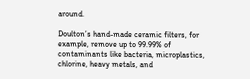around.

Doulton’s hand-made ceramic filters, for example, remove up to 99.99% of contaminants like bacteria, microplastics, chlorine, heavy metals, and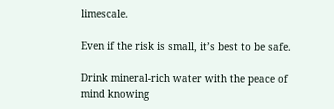limescale.

Even if the risk is small, it’s best to be safe.

Drink mineral-rich water with the peace of mind knowing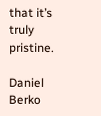that it’s truly pristine.

Daniel Berko